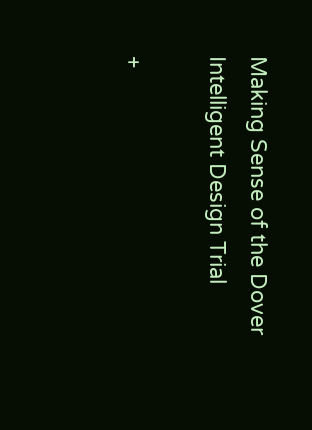Making Sense of the Dover Intelligent Design Trial

+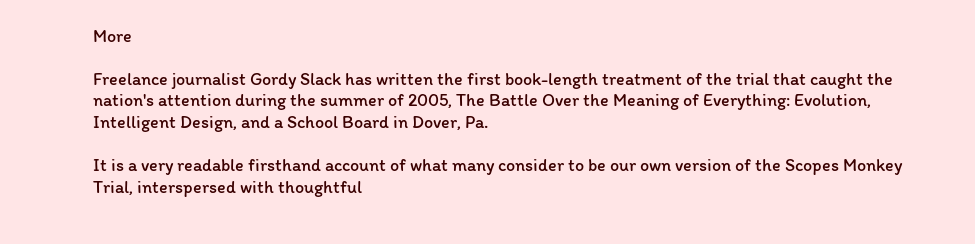More

Freelance journalist Gordy Slack has written the first book-length treatment of the trial that caught the nation's attention during the summer of 2005, The Battle Over the Meaning of Everything: Evolution, Intelligent Design, and a School Board in Dover, Pa.

It is a very readable firsthand account of what many consider to be our own version of the Scopes Monkey Trial, interspersed with thoughtful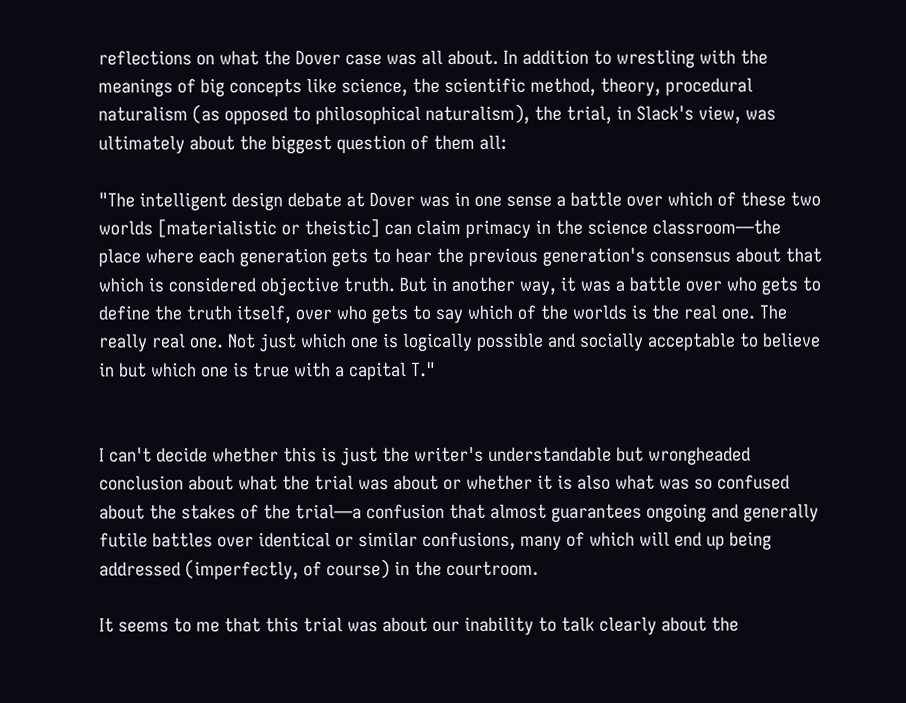reflections on what the Dover case was all about. In addition to wrestling with the meanings of big concepts like science, the scientific method, theory, procedural naturalism (as opposed to philosophical naturalism), the trial, in Slack's view, was ultimately about the biggest question of them all:

"The intelligent design debate at Dover was in one sense a battle over which of these two worlds [materialistic or theistic] can claim primacy in the science classroom—the place where each generation gets to hear the previous generation's consensus about that which is considered objective truth. But in another way, it was a battle over who gets to define the truth itself, over who gets to say which of the worlds is the real one. The really real one. Not just which one is logically possible and socially acceptable to believe in but which one is true with a capital T."


I can't decide whether this is just the writer's understandable but wrongheaded conclusion about what the trial was about or whether it is also what was so confused about the stakes of the trial—a confusion that almost guarantees ongoing and generally futile battles over identical or similar confusions, many of which will end up being addressed (imperfectly, of course) in the courtroom.

It seems to me that this trial was about our inability to talk clearly about the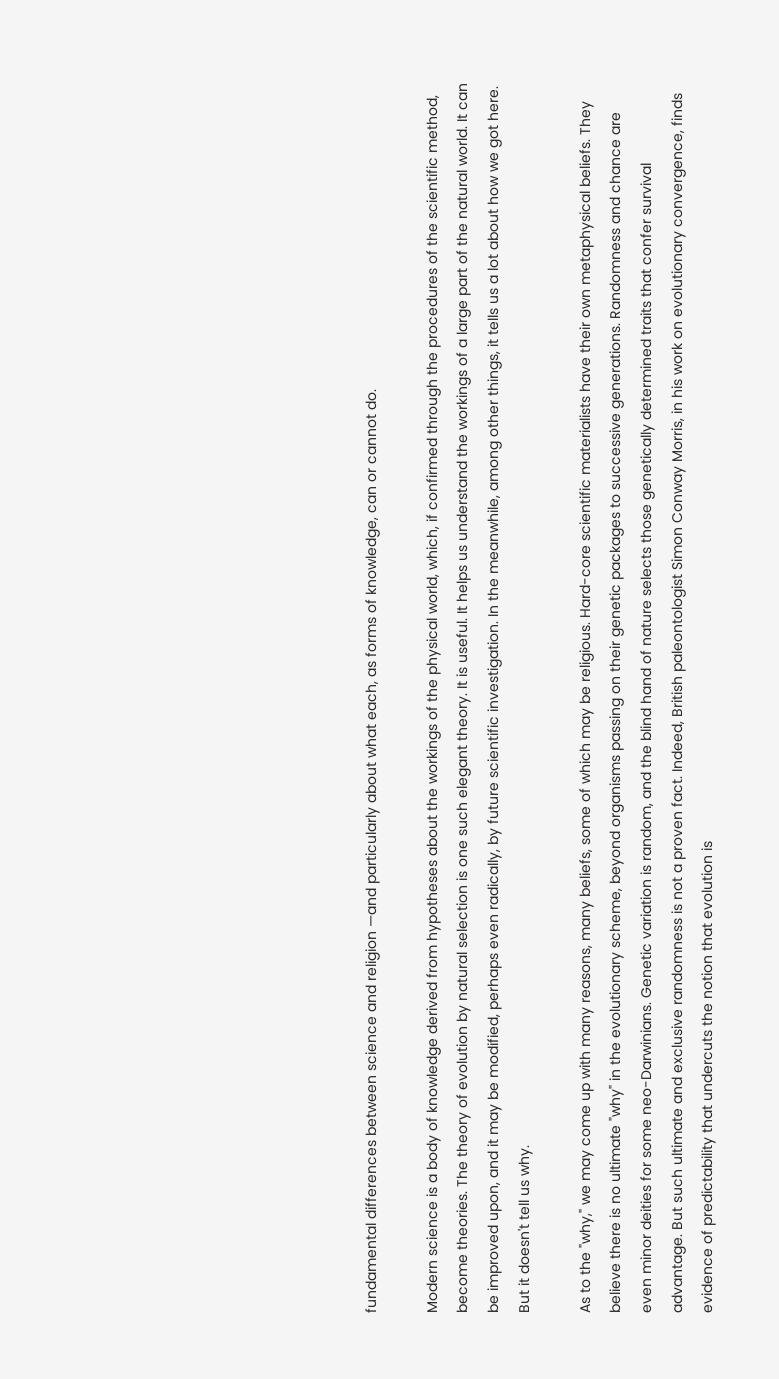fundamental differences between science and religion —and particularly about what each, as forms of knowledge, can or cannot do.

Modern science is a body of knowledge derived from hypotheses about the workings of the physical world, which, if confirmed through the procedures of the scientific method, become theories. The theory of evolution by natural selection is one such elegant theory. It is useful. It helps us understand the workings of a large part of the natural world. It can be improved upon, and it may be modified, perhaps even radically, by future scientific investigation. In the meanwhile, among other things, it tells us a lot about how we got here. But it doesn't tell us why.

As to the "why," we may come up with many reasons, many beliefs, some of which may be religious. Hard-core scientific materialists have their own metaphysical beliefs. They believe there is no ultimate "why" in the evolutionary scheme, beyond organisms passing on their genetic packages to successive generations. Randomness and chance are even minor deities for some neo-Darwinians. Genetic variation is random, and the blind hand of nature selects those genetically determined traits that confer survival advantage. But such ultimate and exclusive randomness is not a proven fact. Indeed, British paleontologist Simon Conway Morris, in his work on evolutionary convergence, finds evidence of predictability that undercuts the notion that evolution is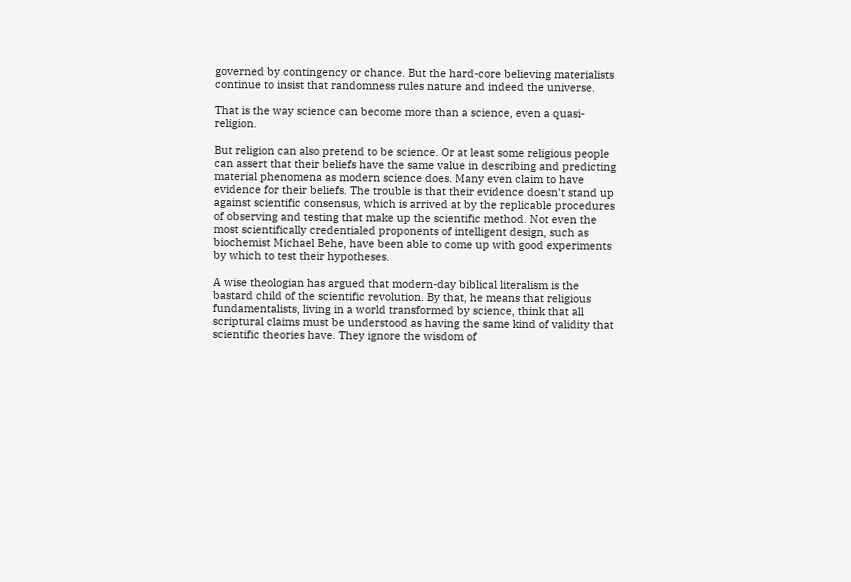governed by contingency or chance. But the hard-core believing materialists continue to insist that randomness rules nature and indeed the universe.

That is the way science can become more than a science, even a quasi-religion.

But religion can also pretend to be science. Or at least some religious people can assert that their beliefs have the same value in describing and predicting material phenomena as modern science does. Many even claim to have evidence for their beliefs. The trouble is that their evidence doesn't stand up against scientific consensus, which is arrived at by the replicable procedures of observing and testing that make up the scientific method. Not even the most scientifically credentialed proponents of intelligent design, such as biochemist Michael Behe, have been able to come up with good experiments by which to test their hypotheses.

A wise theologian has argued that modern-day biblical literalism is the bastard child of the scientific revolution. By that, he means that religious fundamentalists, living in a world transformed by science, think that all scriptural claims must be understood as having the same kind of validity that scientific theories have. They ignore the wisdom of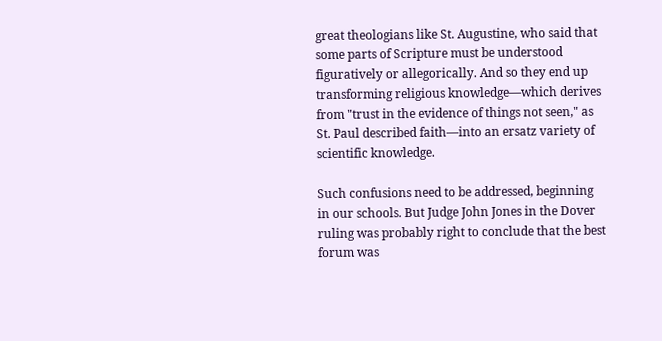great theologians like St. Augustine, who said that some parts of Scripture must be understood figuratively or allegorically. And so they end up transforming religious knowledge—which derives from "trust in the evidence of things not seen," as St. Paul described faith—into an ersatz variety of scientific knowledge.

Such confusions need to be addressed, beginning in our schools. But Judge John Jones in the Dover ruling was probably right to conclude that the best forum was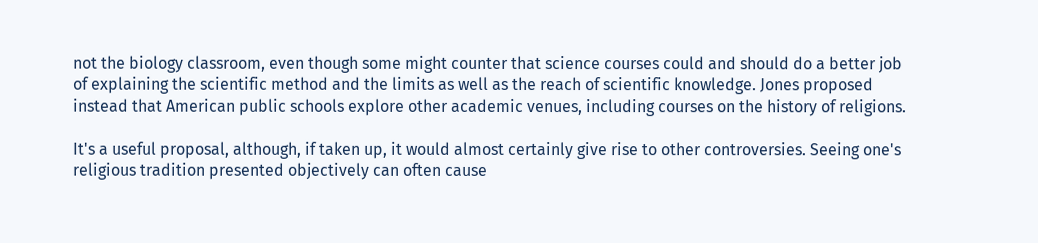not the biology classroom, even though some might counter that science courses could and should do a better job of explaining the scientific method and the limits as well as the reach of scientific knowledge. Jones proposed instead that American public schools explore other academic venues, including courses on the history of religions.

It's a useful proposal, although, if taken up, it would almost certainly give rise to other controversies. Seeing one's religious tradition presented objectively can often cause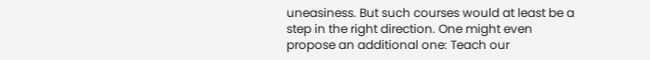uneasiness. But such courses would at least be a step in the right direction. One might even propose an additional one: Teach our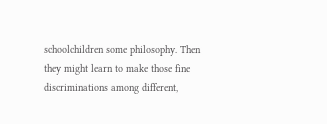schoolchildren some philosophy. Then they might learn to make those fine discriminations among different,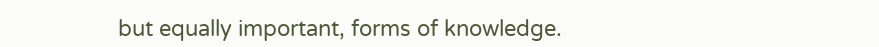but equally important, forms of knowledge.